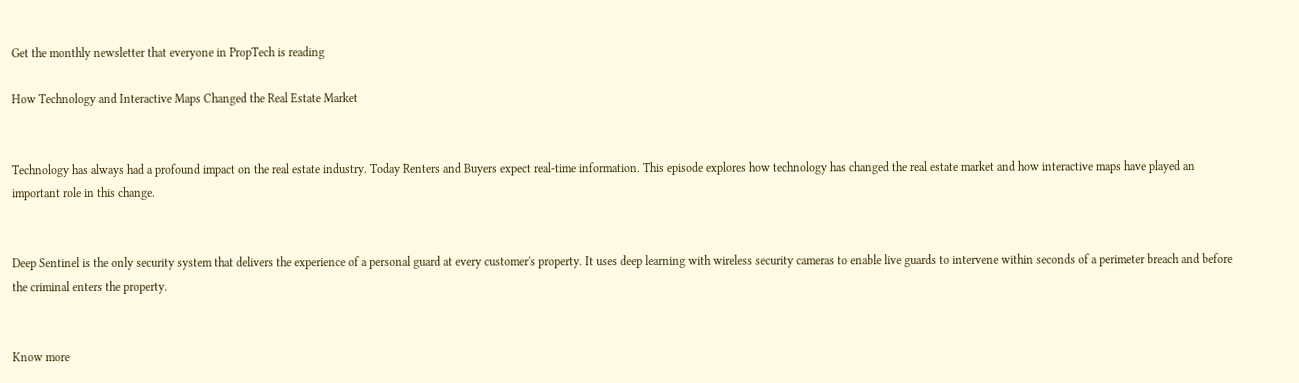Get the monthly newsletter that everyone in PropTech is reading

How Technology and Interactive Maps Changed the Real Estate Market


Technology has always had a profound impact on the real estate industry. Today Renters and Buyers expect real-time information. This episode explores how technology has changed the real estate market and how interactive maps have played an important role in this change.


Deep Sentinel is the only security system that delivers the experience of a personal guard at every customer's property. It uses deep learning with wireless security cameras to enable live guards to intervene within seconds of a perimeter breach and before the criminal enters the property.


Know more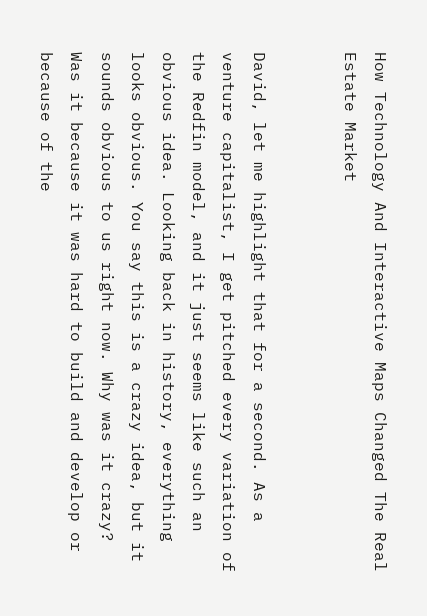How Technology And Interactive Maps Changed The Real Estate Market


David, let me highlight that for a second. As a venture capitalist, I get pitched every variation of the Redfin model, and it just seems like such an obvious idea. Looking back in history, everything looks obvious. You say this is a crazy idea, but it sounds obvious to us right now. Why was it crazy? Was it because it was hard to build and develop or because of the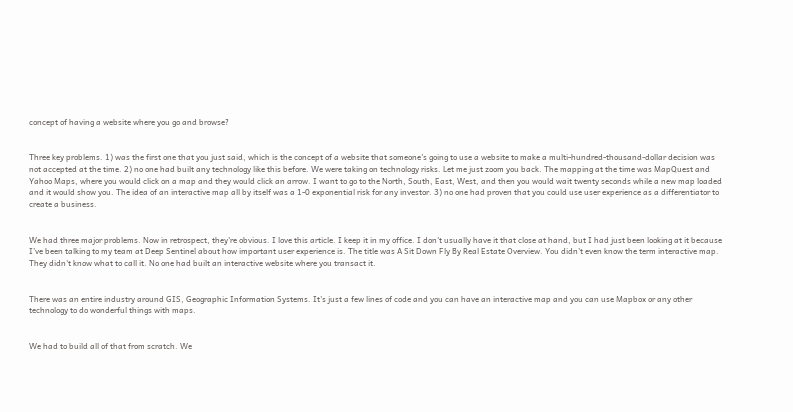concept of having a website where you go and browse?


Three key problems. 1) was the first one that you just said, which is the concept of a website that someone's going to use a website to make a multi-hundred-thousand-dollar decision was not accepted at the time. 2) no one had built any technology like this before. We were taking on technology risks. Let me just zoom you back. The mapping at the time was MapQuest and Yahoo Maps, where you would click on a map and they would click an arrow. I want to go to the North, South, East, West, and then you would wait twenty seconds while a new map loaded and it would show you. The idea of an interactive map all by itself was a 1-0 exponential risk for any investor. 3) no one had proven that you could use user experience as a differentiator to create a business.


We had three major problems. Now in retrospect, they're obvious. I love this article. I keep it in my office. I don't usually have it that close at hand, but I had just been looking at it because I’ve been talking to my team at Deep Sentinel about how important user experience is. The title was A Sit Down Fly By Real Estate Overview. You didn't even know the term interactive map. They didn't know what to call it. No one had built an interactive website where you transact it.


There was an entire industry around GIS, Geographic Information Systems. It's just a few lines of code and you can have an interactive map and you can use Mapbox or any other technology to do wonderful things with maps.


We had to build all of that from scratch. We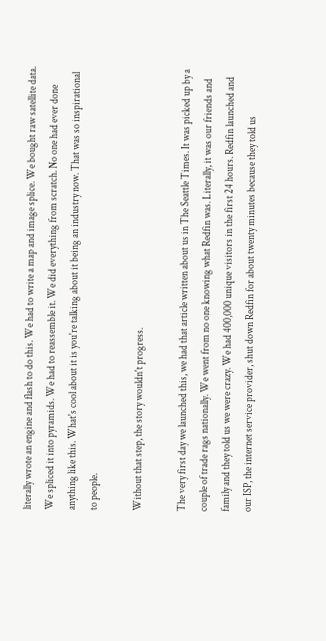literally wrote an engine and flash to do this. We had to write a map and image splice. We bought raw satellite data. We spliced it into pyramids. We had to reassemble it. We did everything from scratch. No one had ever done anything like this. What's cool about it is you're talking about it being an industry now. That was so inspirational to people.

Without that step, the story wouldn't progress.

The very first day we launched this, we had that article written about us in The Seattle Times. It was picked up by a couple of trade rags nationally. We went from no one knowing what Redfin was. Literally, it was our friends and family and they told us we were crazy. We had 400,000 unique visitors in the first 24 hours. Redfin launched and our ISP, the internet service provider, shut down Redfin for about twenty minutes because they told us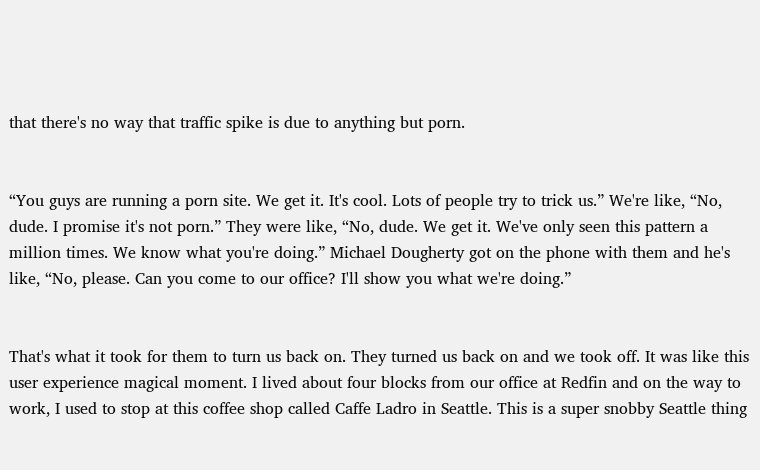that there's no way that traffic spike is due to anything but porn.


“You guys are running a porn site. We get it. It's cool. Lots of people try to trick us.” We're like, “No, dude. I promise it's not porn.” They were like, “No, dude. We get it. We've only seen this pattern a million times. We know what you're doing.” Michael Dougherty got on the phone with them and he's like, “No, please. Can you come to our office? I'll show you what we're doing.”


That's what it took for them to turn us back on. They turned us back on and we took off. It was like this user experience magical moment. I lived about four blocks from our office at Redfin and on the way to work, I used to stop at this coffee shop called Caffe Ladro in Seattle. This is a super snobby Seattle thing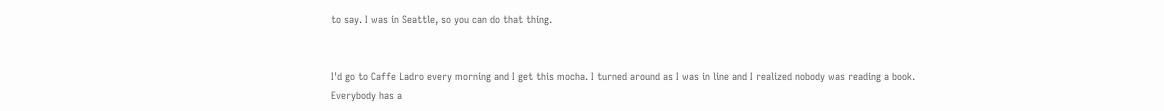to say. I was in Seattle, so you can do that thing.


I'd go to Caffe Ladro every morning and I get this mocha. I turned around as I was in line and I realized nobody was reading a book. Everybody has a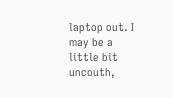laptop out. I may be a little bit uncouth,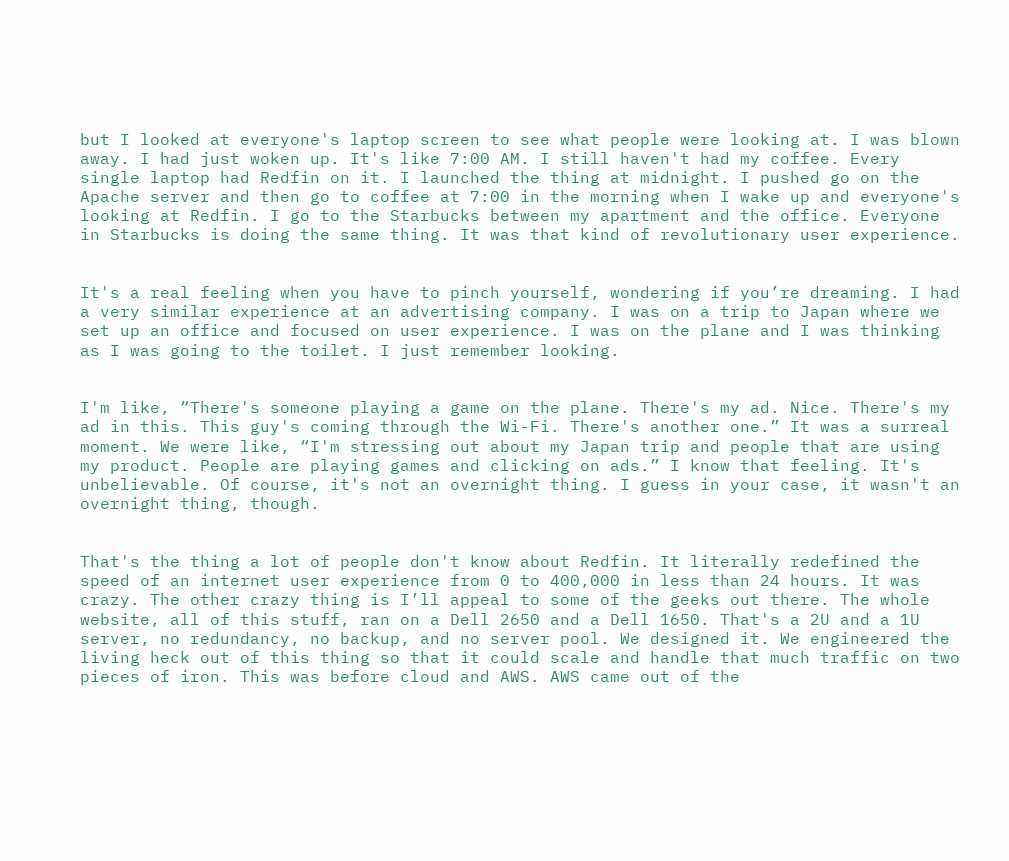but I looked at everyone's laptop screen to see what people were looking at. I was blown away. I had just woken up. It's like 7:00 AM. I still haven't had my coffee. Every single laptop had Redfin on it. I launched the thing at midnight. I pushed go on the Apache server and then go to coffee at 7:00 in the morning when I wake up and everyone's looking at Redfin. I go to the Starbucks between my apartment and the office. Everyone in Starbucks is doing the same thing. It was that kind of revolutionary user experience.


It's a real feeling when you have to pinch yourself, wondering if you’re dreaming. I had a very similar experience at an advertising company. I was on a trip to Japan where we set up an office and focused on user experience. I was on the plane and I was thinking as I was going to the toilet. I just remember looking.


I'm like, “There's someone playing a game on the plane. There's my ad. Nice. There's my ad in this. This guy's coming through the Wi-Fi. There's another one.” It was a surreal moment. We were like, “I'm stressing out about my Japan trip and people that are using my product. People are playing games and clicking on ads.” I know that feeling. It's unbelievable. Of course, it's not an overnight thing. I guess in your case, it wasn't an overnight thing, though.


That's the thing a lot of people don't know about Redfin. It literally redefined the speed of an internet user experience from 0 to 400,000 in less than 24 hours. It was crazy. The other crazy thing is I’ll appeal to some of the geeks out there. The whole website, all of this stuff, ran on a Dell 2650 and a Dell 1650. That's a 2U and a 1U server, no redundancy, no backup, and no server pool. We designed it. We engineered the living heck out of this thing so that it could scale and handle that much traffic on two pieces of iron. This was before cloud and AWS. AWS came out of the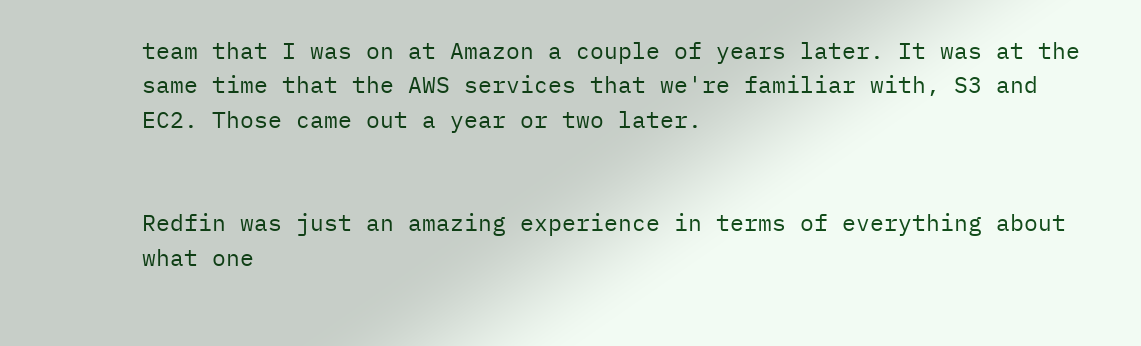team that I was on at Amazon a couple of years later. It was at the same time that the AWS services that we're familiar with, S3 and EC2. Those came out a year or two later.


Redfin was just an amazing experience in terms of everything about what one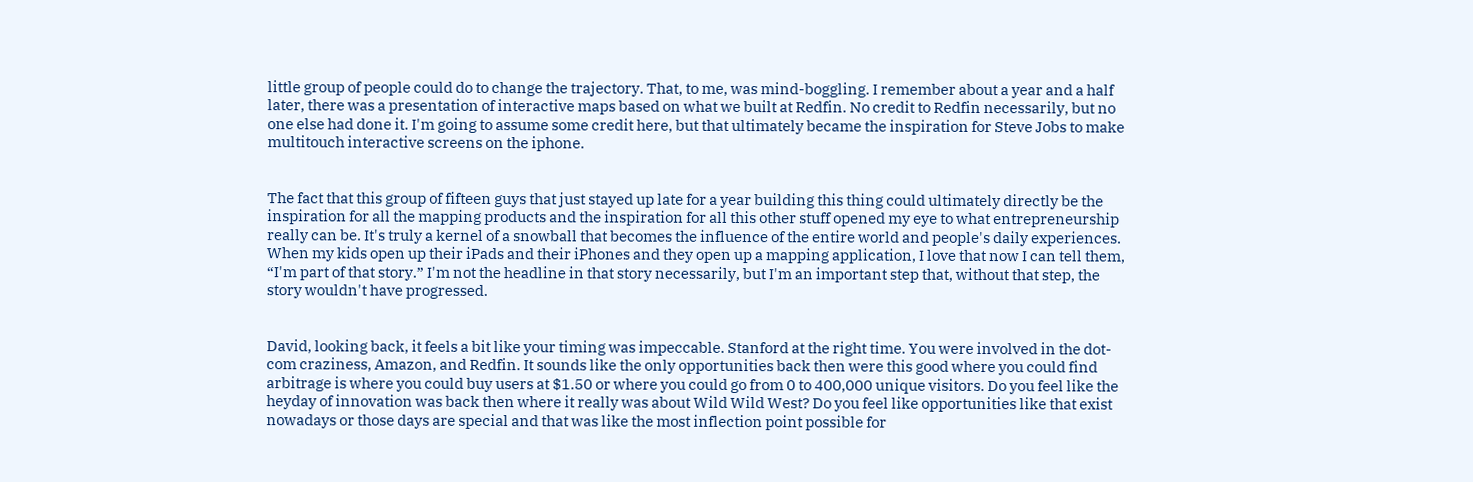little group of people could do to change the trajectory. That, to me, was mind-boggling. I remember about a year and a half later, there was a presentation of interactive maps based on what we built at Redfin. No credit to Redfin necessarily, but no one else had done it. I'm going to assume some credit here, but that ultimately became the inspiration for Steve Jobs to make multitouch interactive screens on the iphone.


The fact that this group of fifteen guys that just stayed up late for a year building this thing could ultimately directly be the inspiration for all the mapping products and the inspiration for all this other stuff opened my eye to what entrepreneurship really can be. It's truly a kernel of a snowball that becomes the influence of the entire world and people's daily experiences. When my kids open up their iPads and their iPhones and they open up a mapping application, I love that now I can tell them, “I'm part of that story.” I'm not the headline in that story necessarily, but I'm an important step that, without that step, the story wouldn't have progressed.


David, looking back, it feels a bit like your timing was impeccable. Stanford at the right time. You were involved in the dot-com craziness, Amazon, and Redfin. It sounds like the only opportunities back then were this good where you could find arbitrage is where you could buy users at $1.50 or where you could go from 0 to 400,000 unique visitors. Do you feel like the heyday of innovation was back then where it really was about Wild Wild West? Do you feel like opportunities like that exist nowadays or those days are special and that was like the most inflection point possible for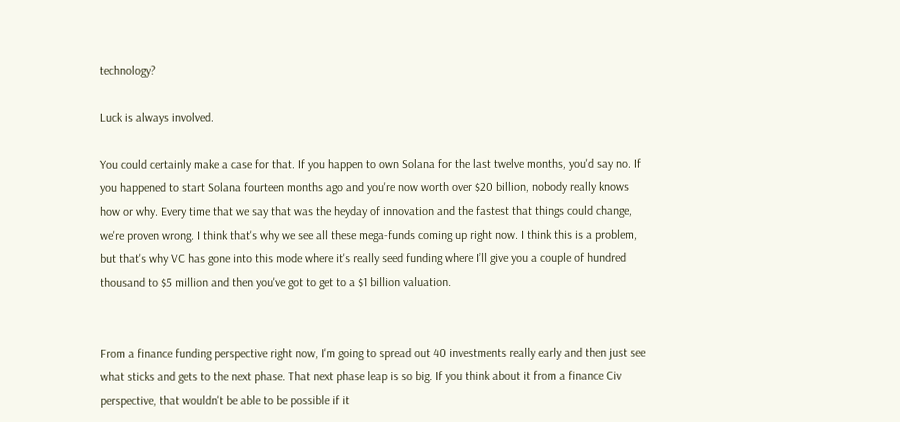technology?

Luck is always involved.

You could certainly make a case for that. If you happen to own Solana for the last twelve months, you'd say no. If you happened to start Solana fourteen months ago and you're now worth over $20 billion, nobody really knows how or why. Every time that we say that was the heyday of innovation and the fastest that things could change, we're proven wrong. I think that's why we see all these mega-funds coming up right now. I think this is a problem, but that's why VC has gone into this mode where it's really seed funding where I’ll give you a couple of hundred thousand to $5 million and then you've got to get to a $1 billion valuation.


From a finance funding perspective right now, I'm going to spread out 40 investments really early and then just see what sticks and gets to the next phase. That next phase leap is so big. If you think about it from a finance Civ perspective, that wouldn't be able to be possible if it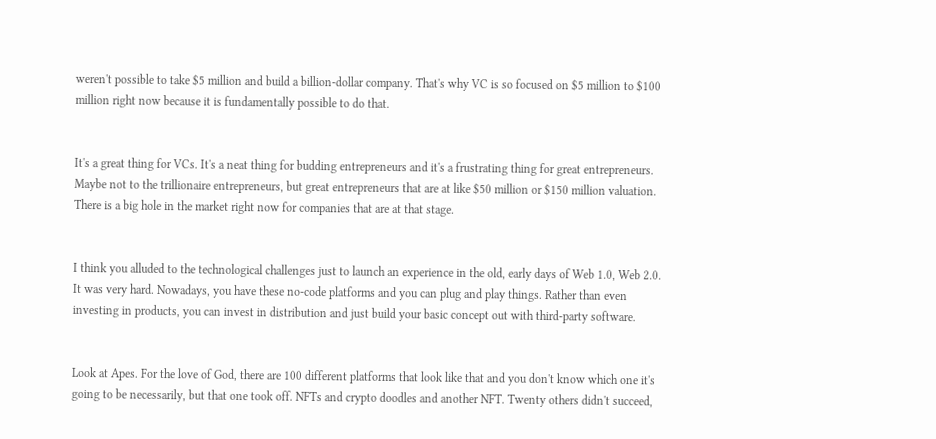weren't possible to take $5 million and build a billion-dollar company. That's why VC is so focused on $5 million to $100 million right now because it is fundamentally possible to do that.


It's a great thing for VCs. It's a neat thing for budding entrepreneurs and it's a frustrating thing for great entrepreneurs. Maybe not to the trillionaire entrepreneurs, but great entrepreneurs that are at like $50 million or $150 million valuation. There is a big hole in the market right now for companies that are at that stage.


I think you alluded to the technological challenges just to launch an experience in the old, early days of Web 1.0, Web 2.0. It was very hard. Nowadays, you have these no-code platforms and you can plug and play things. Rather than even investing in products, you can invest in distribution and just build your basic concept out with third-party software.


Look at Apes. For the love of God, there are 100 different platforms that look like that and you don't know which one it's going to be necessarily, but that one took off. NFTs and crypto doodles and another NFT. Twenty others didn't succeed,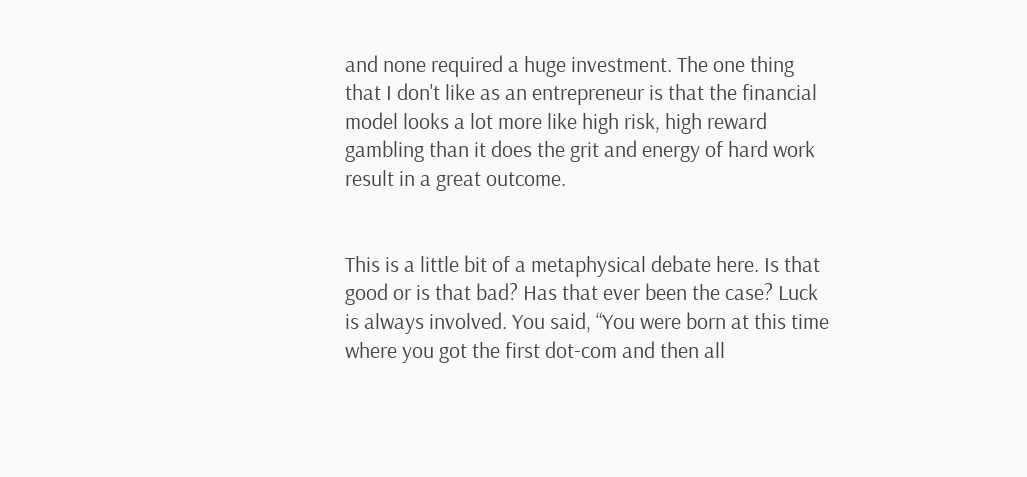and none required a huge investment. The one thing that I don't like as an entrepreneur is that the financial model looks a lot more like high risk, high reward gambling than it does the grit and energy of hard work result in a great outcome.


This is a little bit of a metaphysical debate here. Is that good or is that bad? Has that ever been the case? Luck is always involved. You said, “You were born at this time where you got the first dot-com and then all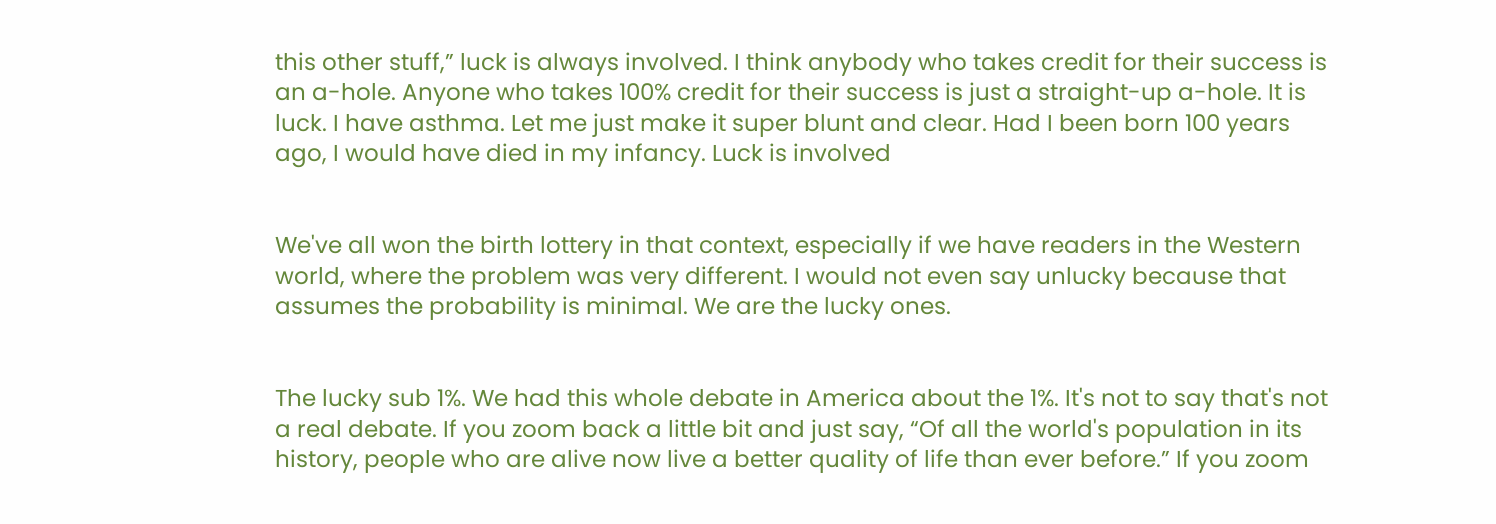this other stuff,” luck is always involved. I think anybody who takes credit for their success is an a-hole. Anyone who takes 100% credit for their success is just a straight-up a-hole. It is luck. I have asthma. Let me just make it super blunt and clear. Had I been born 100 years ago, I would have died in my infancy. Luck is involved


We've all won the birth lottery in that context, especially if we have readers in the Western world, where the problem was very different. I would not even say unlucky because that assumes the probability is minimal. We are the lucky ones.


The lucky sub 1%. We had this whole debate in America about the 1%. It's not to say that's not a real debate. If you zoom back a little bit and just say, “Of all the world's population in its history, people who are alive now live a better quality of life than ever before.” If you zoom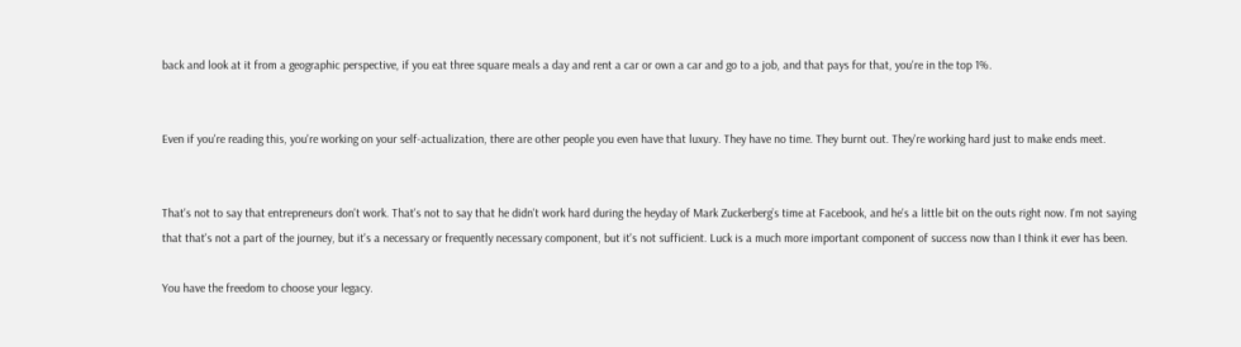back and look at it from a geographic perspective, if you eat three square meals a day and rent a car or own a car and go to a job, and that pays for that, you're in the top 1%.


Even if you're reading this, you're working on your self-actualization, there are other people you even have that luxury. They have no time. They burnt out. They're working hard just to make ends meet.


That's not to say that entrepreneurs don't work. That's not to say that he didn't work hard during the heyday of Mark Zuckerberg’s time at Facebook, and he's a little bit on the outs right now. I'm not saying that that's not a part of the journey, but it's a necessary or frequently necessary component, but it's not sufficient. Luck is a much more important component of success now than I think it ever has been.

You have the freedom to choose your legacy.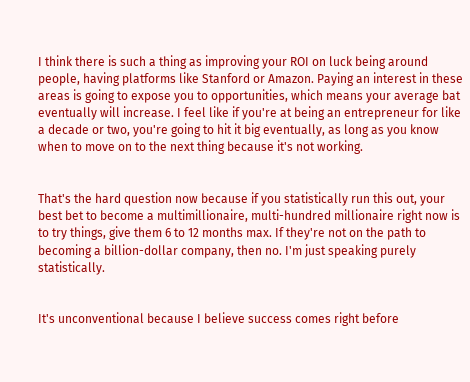I think there is such a thing as improving your ROI on luck being around people, having platforms like Stanford or Amazon. Paying an interest in these areas is going to expose you to opportunities, which means your average bat eventually will increase. I feel like if you're at being an entrepreneur for like a decade or two, you're going to hit it big eventually, as long as you know when to move on to the next thing because it's not working.


That's the hard question now because if you statistically run this out, your best bet to become a multimillionaire, multi-hundred millionaire right now is to try things, give them 6 to 12 months max. If they're not on the path to becoming a billion-dollar company, then no. I'm just speaking purely statistically.


It's unconventional because I believe success comes right before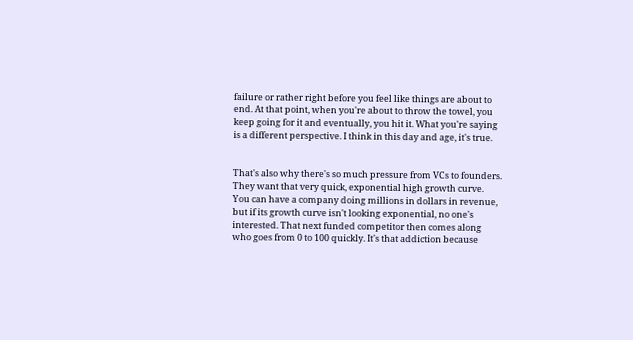failure or rather right before you feel like things are about to end. At that point, when you're about to throw the towel, you keep going for it and eventually, you hit it. What you're saying is a different perspective. I think in this day and age, it's true.


That's also why there's so much pressure from VCs to founders. They want that very quick, exponential high growth curve. You can have a company doing millions in dollars in revenue, but if its growth curve isn't looking exponential, no one's interested. That next funded competitor then comes along who goes from 0 to 100 quickly. It's that addiction because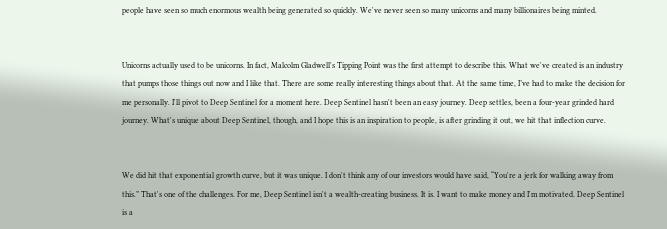people have seen so much enormous wealth being generated so quickly. We've never seen so many unicorns and many billionaires being minted.


Unicorns actually used to be unicorns. In fact, Malcolm Gladwell's Tipping Point was the first attempt to describe this. What we've created is an industry that pumps those things out now and I like that. There are some really interesting things about that. At the same time, I’ve had to make the decision for me personally. I'll pivot to Deep Sentinel for a moment here. Deep Sentinel hasn't been an easy journey. Deep settles, been a four-year grinded hard journey. What's unique about Deep Sentinel, though, and I hope this is an inspiration to people, is after grinding it out, we hit that inflection curve.


We did hit that exponential growth curve, but it was unique. I don't think any of our investors would have said, “You're a jerk for walking away from this.” That's one of the challenges. For me, Deep Sentinel isn't a wealth-creating business. It is. I want to make money and I'm motivated. Deep Sentinel is a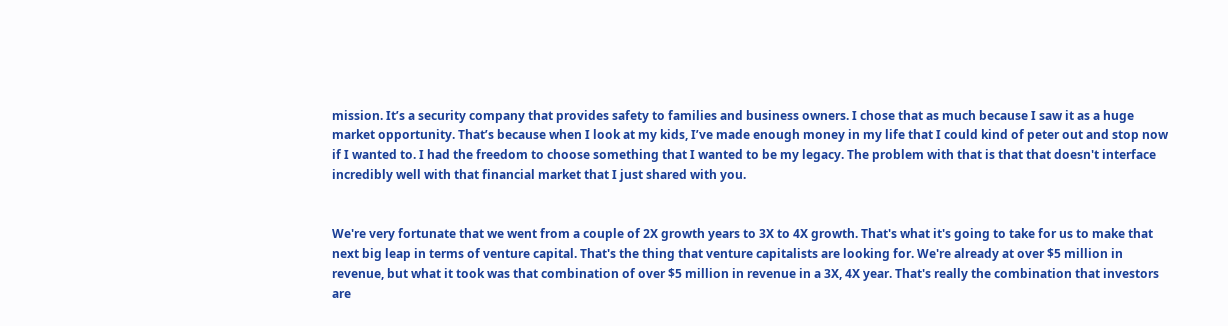mission. It’s a security company that provides safety to families and business owners. I chose that as much because I saw it as a huge market opportunity. That’s because when I look at my kids, I’ve made enough money in my life that I could kind of peter out and stop now if I wanted to. I had the freedom to choose something that I wanted to be my legacy. The problem with that is that that doesn't interface incredibly well with that financial market that I just shared with you.


We're very fortunate that we went from a couple of 2X growth years to 3X to 4X growth. That's what it's going to take for us to make that next big leap in terms of venture capital. That's the thing that venture capitalists are looking for. We're already at over $5 million in revenue, but what it took was that combination of over $5 million in revenue in a 3X, 4X year. That's really the combination that investors are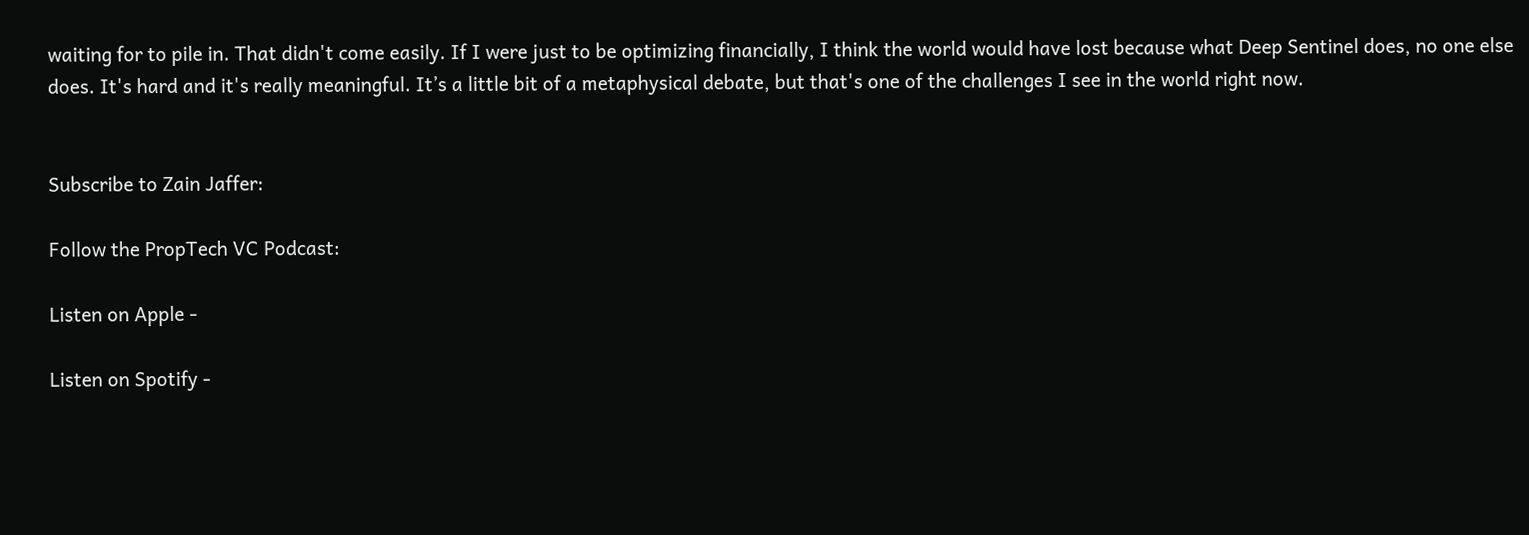waiting for to pile in. That didn't come easily. If I were just to be optimizing financially, I think the world would have lost because what Deep Sentinel does, no one else does. It's hard and it's really meaningful. It’s a little bit of a metaphysical debate, but that's one of the challenges I see in the world right now.


Subscribe to Zain Jaffer:

Follow the PropTech VC Podcast:

Listen on Apple -

Listen on Spotify -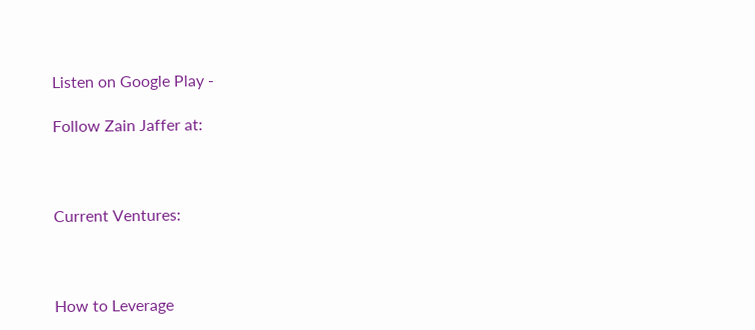Listen on Google Play -

Follow Zain Jaffer at:



Current Ventures:



How to Leverage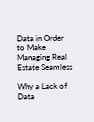Data in Order to Make Managing Real Estate Seamless

Why a Lack of Data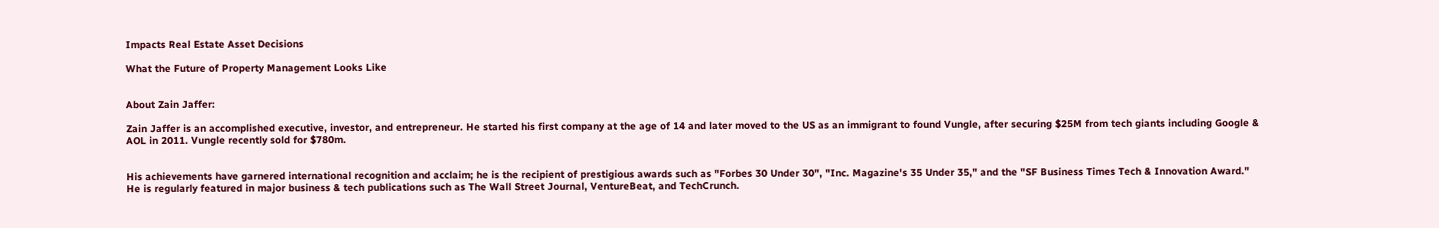Impacts Real Estate Asset Decisions

What the Future of Property Management Looks Like


About Zain Jaffer:

Zain Jaffer is an accomplished executive, investor, and entrepreneur. He started his first company at the age of 14 and later moved to the US as an immigrant to found Vungle, after securing $25M from tech giants including Google & AOL in 2011. Vungle recently sold for $780m.


His achievements have garnered international recognition and acclaim; he is the recipient of prestigious awards such as "Forbes 30 Under 30", "Inc. Magazine's 35 Under 35," and the "SF Business Times Tech & Innovation Award." He is regularly featured in major business & tech publications such as The Wall Street Journal, VentureBeat, and TechCrunch.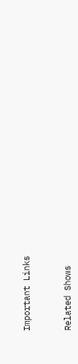Important Links


Related Shows